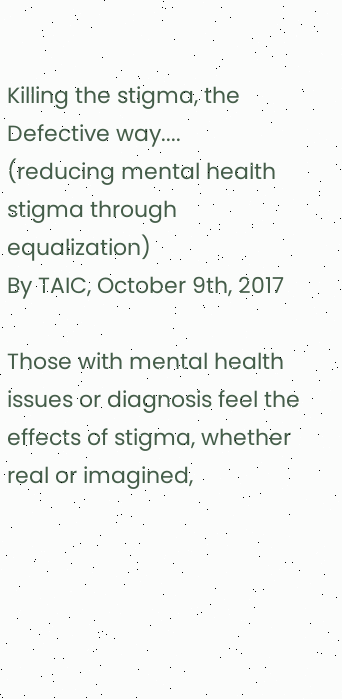Killing the stigma, the Defective way....
(reducing mental health stigma through equalization)
By TAIC, October 9th, 2017

Those with mental health issues or diagnosis feel the effects of stigma, whether real or imagined,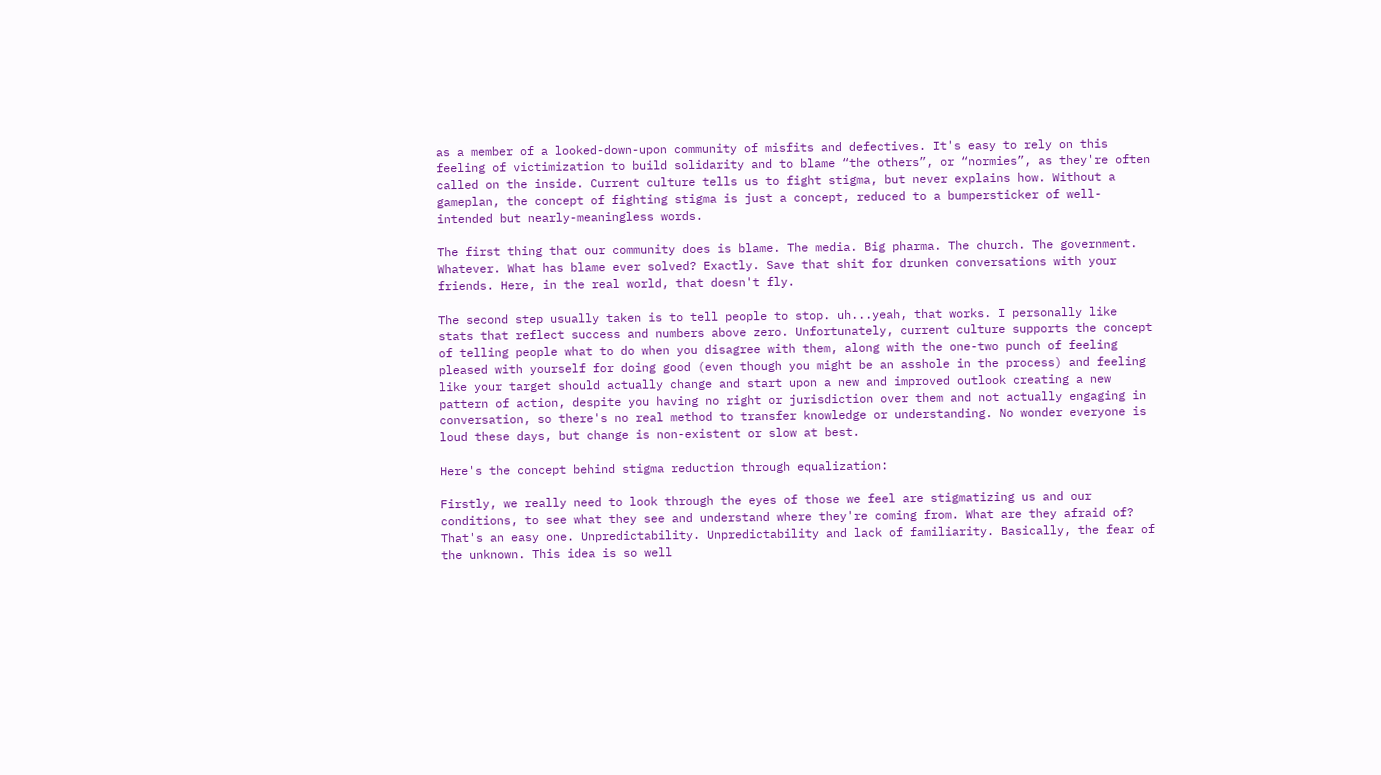as a member of a looked-down-upon community of misfits and defectives. It's easy to rely on this feeling of victimization to build solidarity and to blame “the others”, or “normies”, as they're often called on the inside. Current culture tells us to fight stigma, but never explains how. Without a gameplan, the concept of fighting stigma is just a concept, reduced to a bumpersticker of well-intended but nearly-meaningless words.

The first thing that our community does is blame. The media. Big pharma. The church. The government. Whatever. What has blame ever solved? Exactly. Save that shit for drunken conversations with your friends. Here, in the real world, that doesn't fly.

The second step usually taken is to tell people to stop. uh...yeah, that works. I personally like stats that reflect success and numbers above zero. Unfortunately, current culture supports the concept of telling people what to do when you disagree with them, along with the one-two punch of feeling pleased with yourself for doing good (even though you might be an asshole in the process) and feeling like your target should actually change and start upon a new and improved outlook creating a new pattern of action, despite you having no right or jurisdiction over them and not actually engaging in conversation, so there's no real method to transfer knowledge or understanding. No wonder everyone is loud these days, but change is non-existent or slow at best.

Here's the concept behind stigma reduction through equalization:

Firstly, we really need to look through the eyes of those we feel are stigmatizing us and our conditions, to see what they see and understand where they're coming from. What are they afraid of? That's an easy one. Unpredictability. Unpredictability and lack of familiarity. Basically, the fear of the unknown. This idea is so well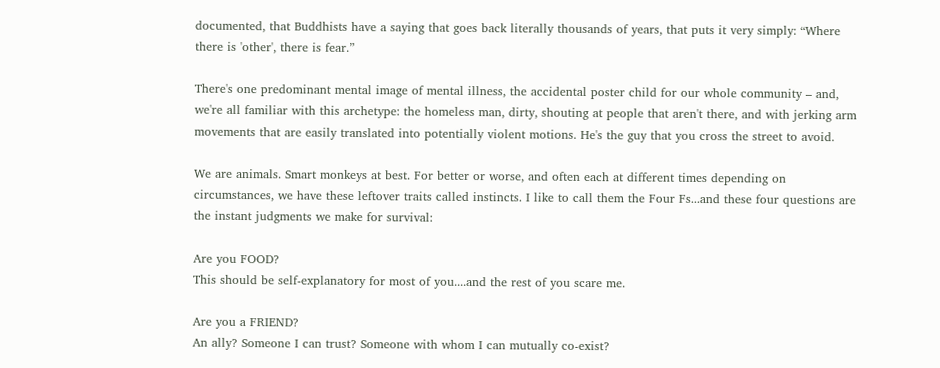documented, that Buddhists have a saying that goes back literally thousands of years, that puts it very simply: “Where there is 'other', there is fear.”

There's one predominant mental image of mental illness, the accidental poster child for our whole community – and, we're all familiar with this archetype: the homeless man, dirty, shouting at people that aren't there, and with jerking arm movements that are easily translated into potentially violent motions. He's the guy that you cross the street to avoid.

We are animals. Smart monkeys at best. For better or worse, and often each at different times depending on circumstances, we have these leftover traits called instincts. I like to call them the Four Fs...and these four questions are the instant judgments we make for survival:

Are you FOOD?
This should be self-explanatory for most of you....and the rest of you scare me.

Are you a FRIEND?
An ally? Someone I can trust? Someone with whom I can mutually co-exist?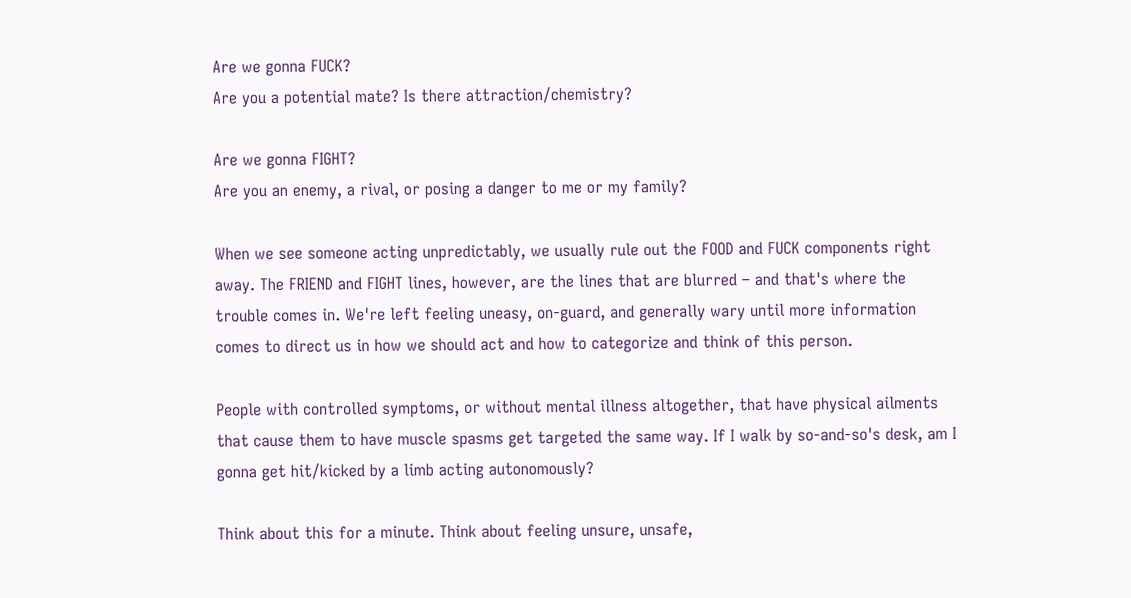Are we gonna FUCK?
Are you a potential mate? Is there attraction/chemistry?

Are we gonna FIGHT?
Are you an enemy, a rival, or posing a danger to me or my family?

When we see someone acting unpredictably, we usually rule out the FOOD and FUCK components right away. The FRIEND and FIGHT lines, however, are the lines that are blurred – and that's where the trouble comes in. We're left feeling uneasy, on-guard, and generally wary until more information comes to direct us in how we should act and how to categorize and think of this person.

People with controlled symptoms, or without mental illness altogether, that have physical ailments that cause them to have muscle spasms get targeted the same way. If I walk by so-and-so's desk, am I gonna get hit/kicked by a limb acting autonomously?

Think about this for a minute. Think about feeling unsure, unsafe,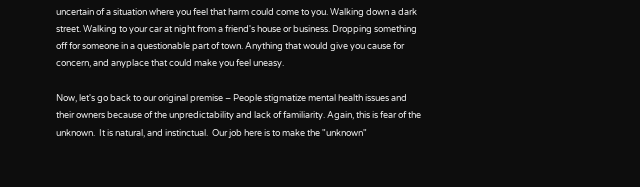uncertain of a situation where you feel that harm could come to you. Walking down a dark street. Walking to your car at night from a friend's house or business. Dropping something off for someone in a questionable part of town. Anything that would give you cause for concern, and anyplace that could make you feel uneasy.

Now, let's go back to our original premise – People stigmatize mental health issues and their owners because of the unpredictability and lack of familiarity. Again, this is fear of the unknown.  It is natural, and instinctual.  Our job here is to make the "unknown"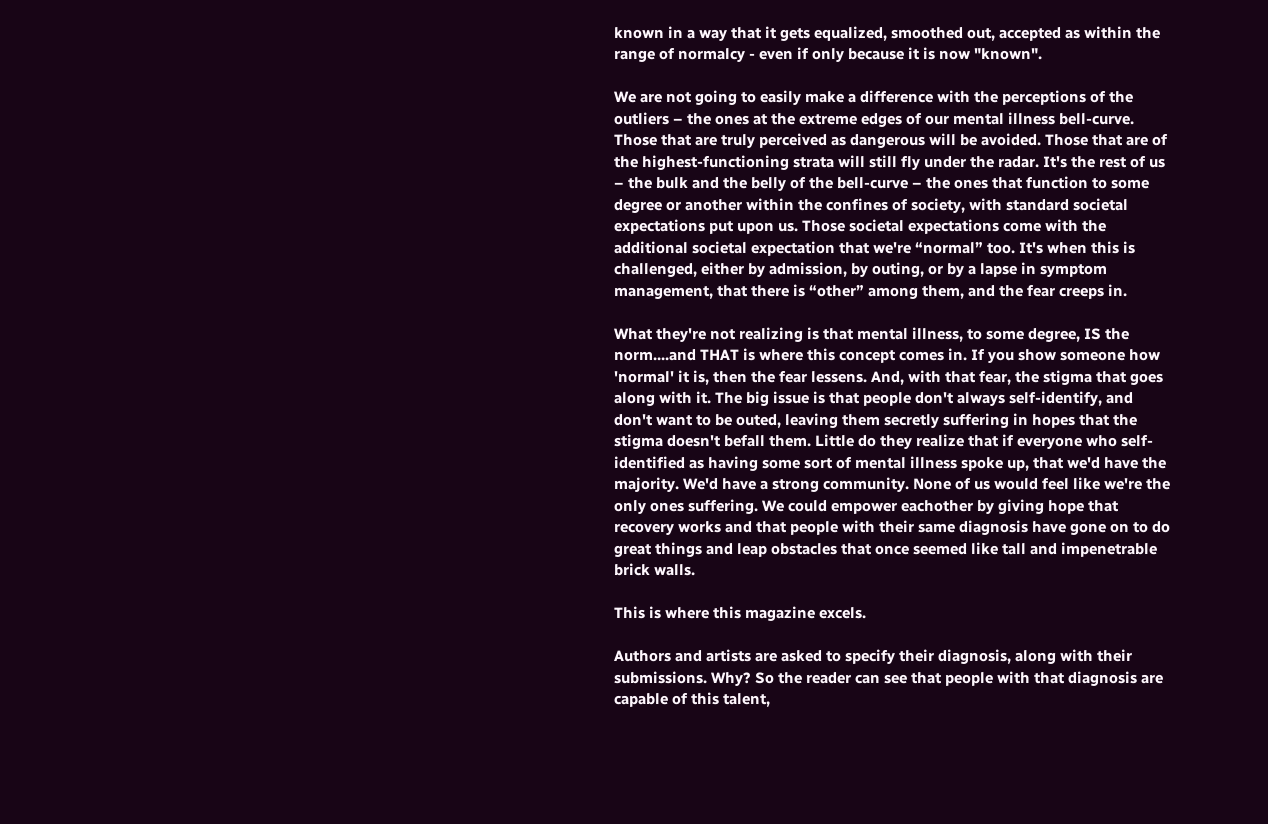known in a way that it gets equalized, smoothed out, accepted as within the range of normalcy - even if only because it is now "known".

We are not going to easily make a difference with the perceptions of the outliers – the ones at the extreme edges of our mental illness bell-curve. Those that are truly perceived as dangerous will be avoided. Those that are of the highest-functioning strata will still fly under the radar. It's the rest of us – the bulk and the belly of the bell-curve – the ones that function to some degree or another within the confines of society, with standard societal expectations put upon us. Those societal expectations come with the additional societal expectation that we're “normal” too. It's when this is challenged, either by admission, by outing, or by a lapse in symptom management, that there is “other” among them, and the fear creeps in.

What they're not realizing is that mental illness, to some degree, IS the norm....and THAT is where this concept comes in. If you show someone how 'normal' it is, then the fear lessens. And, with that fear, the stigma that goes along with it. The big issue is that people don't always self-identify, and don't want to be outed, leaving them secretly suffering in hopes that the stigma doesn't befall them. Little do they realize that if everyone who self-identified as having some sort of mental illness spoke up, that we'd have the majority. We'd have a strong community. None of us would feel like we're the only ones suffering. We could empower eachother by giving hope that recovery works and that people with their same diagnosis have gone on to do great things and leap obstacles that once seemed like tall and impenetrable brick walls.

This is where this magazine excels.

Authors and artists are asked to specify their diagnosis, along with their submissions. Why? So the reader can see that people with that diagnosis are capable of this talent,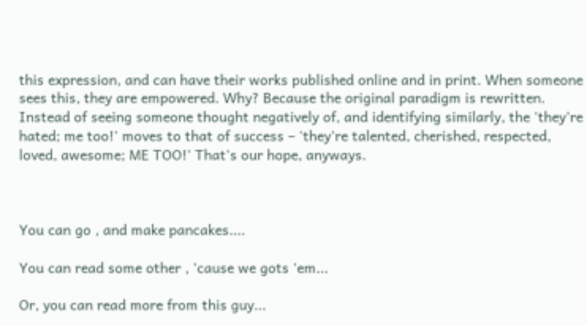this expression, and can have their works published online and in print. When someone sees this, they are empowered. Why? Because the original paradigm is rewritten. Instead of seeing someone thought negatively of, and identifying similarly, the 'they're hated; me too!' moves to that of success – 'they're talented, cherished, respected, loved, awesome; ME TOO!' That's our hope, anyways.



You can go , and make pancakes....

You can read some other , 'cause we gots 'em...

Or, you can read more from this guy...